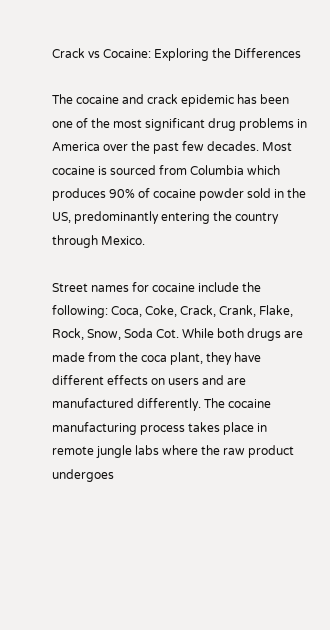Crack vs Cocaine: Exploring the Differences

The cocaine and crack epidemic has been one of the most significant drug problems in America over the past few decades. Most cocaine is sourced from Columbia which produces 90% of cocaine powder sold in the US, predominantly entering the country through Mexico.

Street names for cocaine include the following: Coca, Coke, Crack, Crank, Flake, Rock, Snow, Soda Cot. While both drugs are made from the coca plant, they have different effects on users and are manufactured differently. The cocaine manufacturing process takes place in remote jungle labs where the raw product undergoes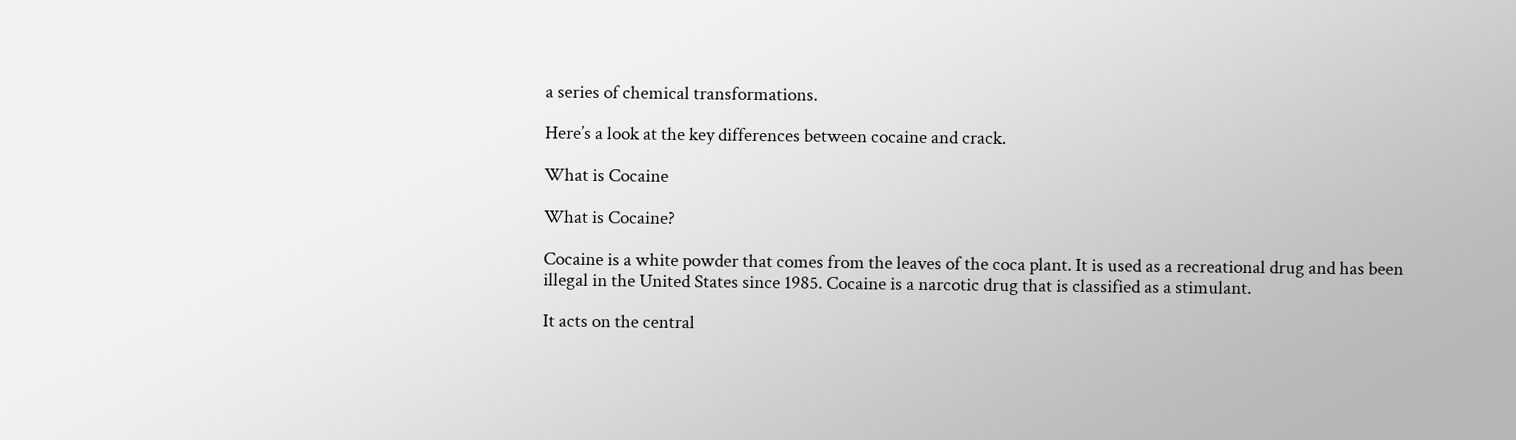a series of chemical transformations.

Here’s a look at the key differences between cocaine and crack.

What is Cocaine

What is Cocaine?

Cocaine is a white powder that comes from the leaves of the coca plant. It is used as a recreational drug and has been illegal in the United States since 1985. Cocaine is a narcotic drug that is classified as a stimulant.

It acts on the central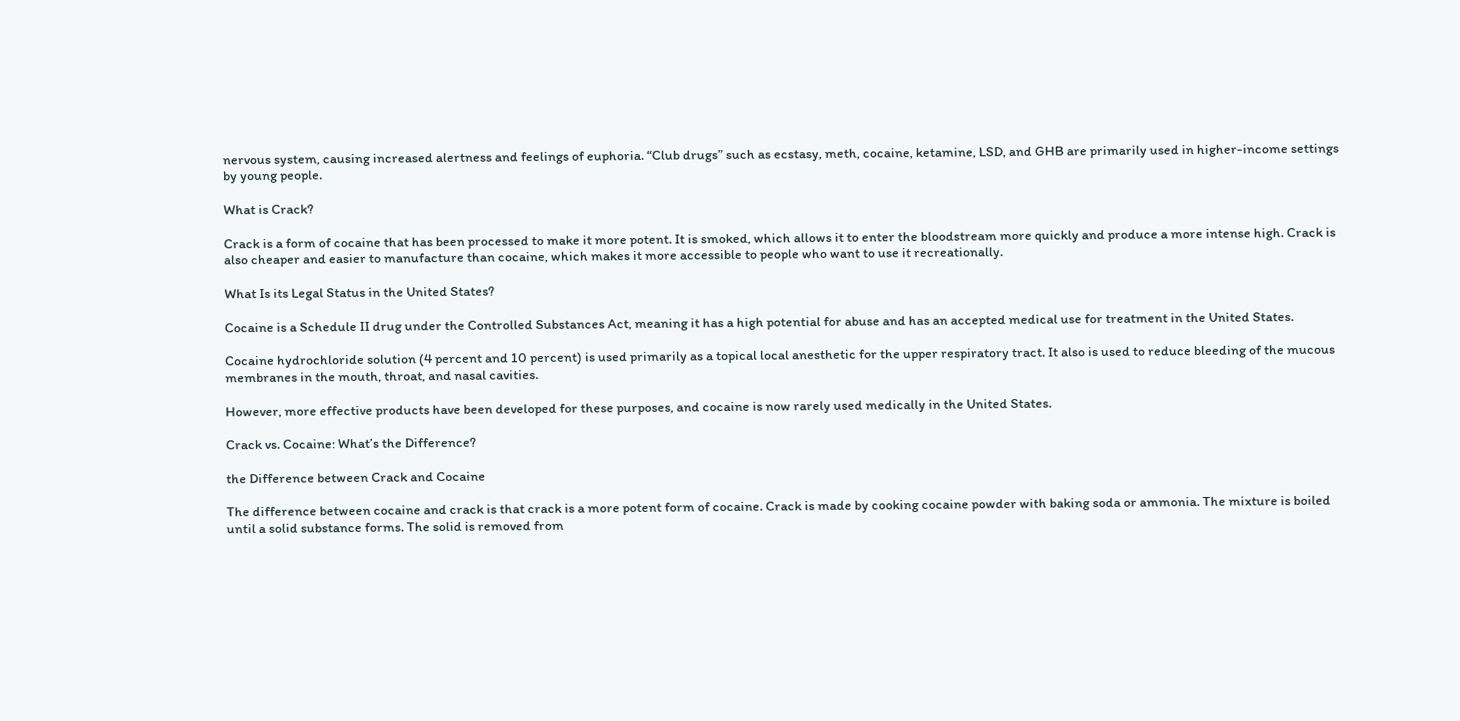nervous system, causing increased alertness and feelings of euphoria. “Club drugs” such as ecstasy, meth, cocaine, ketamine, LSD, and GHB are primarily used in higher-income settings by young people.

What is Crack?

Crack is a form of cocaine that has been processed to make it more potent. It is smoked, which allows it to enter the bloodstream more quickly and produce a more intense high. Crack is also cheaper and easier to manufacture than cocaine, which makes it more accessible to people who want to use it recreationally.

What Is its Legal Status in the United States?

Cocaine is a Schedule II drug under the Controlled Substances Act, meaning it has a high potential for abuse and has an accepted medical use for treatment in the United States.

Cocaine hydrochloride solution (4 percent and 10 percent) is used primarily as a topical local anesthetic for the upper respiratory tract. It also is used to reduce bleeding of the mucous membranes in the mouth, throat, and nasal cavities.

However, more effective products have been developed for these purposes, and cocaine is now rarely used medically in the United States.

Crack vs. Cocaine: What’s the Difference?

the Difference between Crack and Cocaine

The difference between cocaine and crack is that crack is a more potent form of cocaine. Crack is made by cooking cocaine powder with baking soda or ammonia. The mixture is boiled until a solid substance forms. The solid is removed from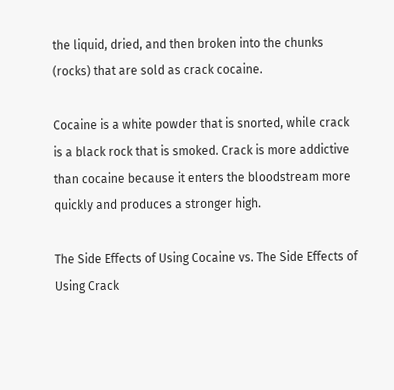the liquid, dried, and then broken into the chunks (rocks) that are sold as crack cocaine.

Cocaine is a white powder that is snorted, while crack is a black rock that is smoked. Crack is more addictive than cocaine because it enters the bloodstream more quickly and produces a stronger high.

The Side Effects of Using Cocaine vs. The Side Effects of Using Crack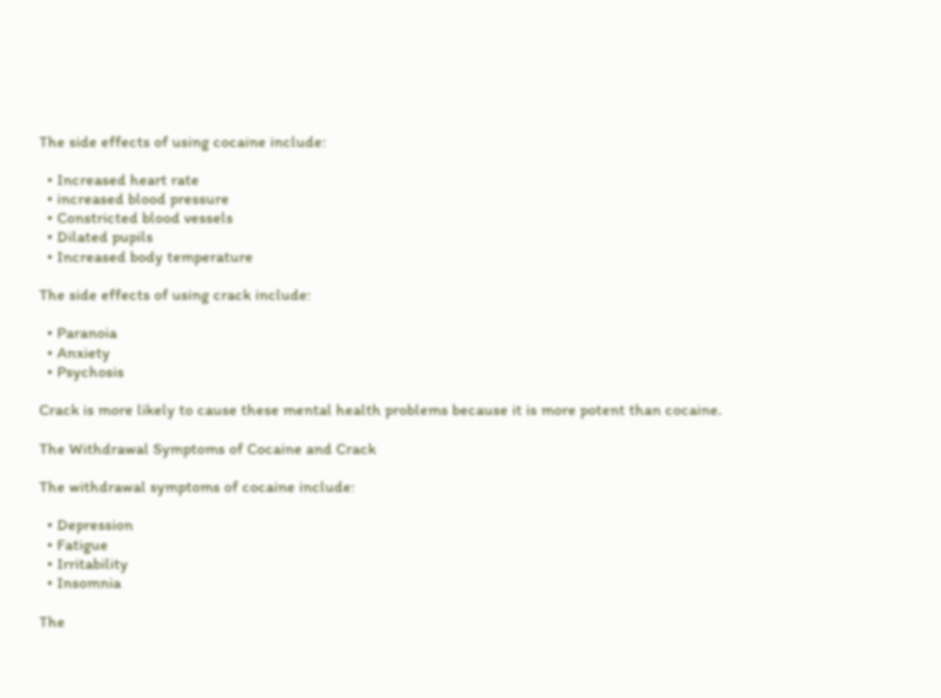The side effects of using cocaine include:

  • Increased heart rate
  • increased blood pressure
  • Constricted blood vessels
  • Dilated pupils
  • Increased body temperature

The side effects of using crack include:

  • Paranoia
  • Anxiety
  • Psychosis

Crack is more likely to cause these mental health problems because it is more potent than cocaine.

The Withdrawal Symptoms of Cocaine and Crack

The withdrawal symptoms of cocaine include:

  • Depression
  • Fatigue
  • Irritability
  • Insomnia

The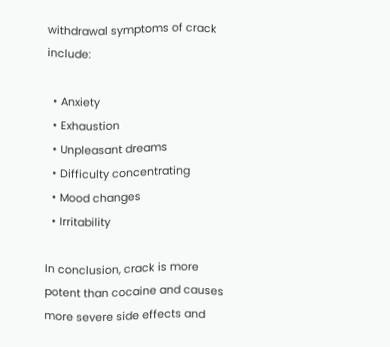withdrawal symptoms of crack include:

  • Anxiety
  • Exhaustion
  • Unpleasant dreams
  • Difficulty concentrating
  • Mood changes
  • Irritability

In conclusion, crack is more potent than cocaine and causes more severe side effects and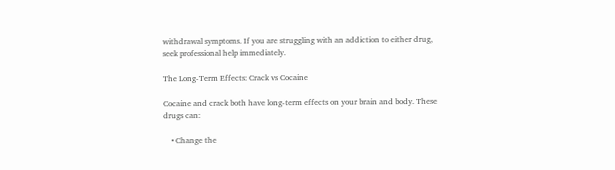withdrawal symptoms. If you are struggling with an addiction to either drug, seek professional help immediately.

The Long-Term Effects: Crack vs Cocaine

Cocaine and crack both have long-term effects on your brain and body. These drugs can:

    • Change the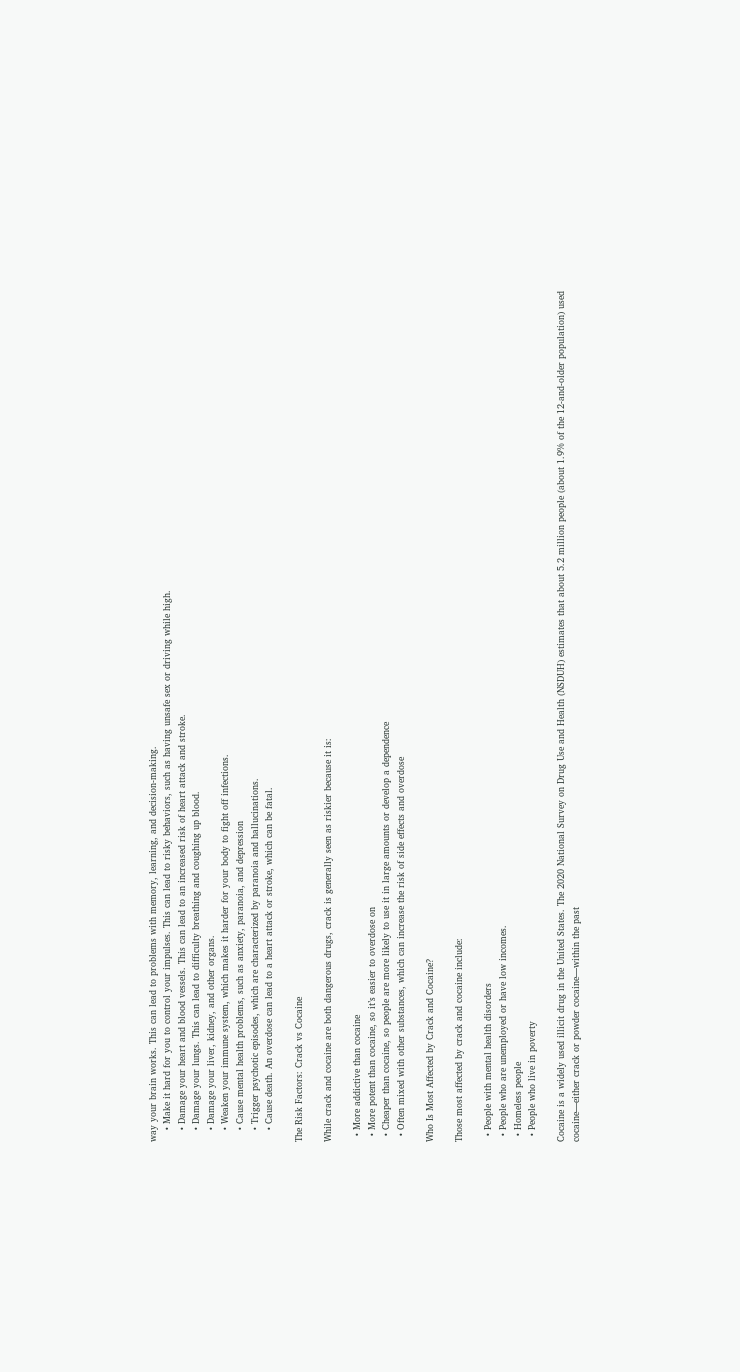way your brain works. This can lead to problems with memory, learning, and decision-making.
    • Make it hard for you to control your impulses. This can lead to risky behaviors, such as having unsafe sex or driving while high.
    • Damage your heart and blood vessels. This can lead to an increased risk of heart attack and stroke.
    • Damage your lungs. This can lead to difficulty breathing and coughing up blood.
    • Damage your liver, kidney, and other organs.
    • Weaken your immune system, which makes it harder for your body to fight off infections.
    • Cause mental health problems, such as anxiety, paranoia, and depression
    • Trigger psychotic episodes, which are characterized by paranoia and hallucinations.
    • Cause death. An overdose can lead to a heart attack or stroke, which can be fatal.

The Risk Factors: Crack vs Cocaine

While crack and cocaine are both dangerous drugs, crack is generally seen as riskier because it is:

  • More addictive than cocaine
  • More potent than cocaine, so it’s easier to overdose on
  • Cheaper than cocaine, so people are more likely to use it in large amounts or develop a dependence
  • Often mixed with other substances, which can increase the risk of side effects and overdose

Who Is Most Affected by Crack and Cocaine?

Those most affected by crack and cocaine include:

  • People with mental health disorders
  • People who are unemployed or have low incomes.
  • Homeless people
  • People who live in poverty

Cocaine is a widely used illicit drug in the United States. The 2020 National Survey on Drug Use and Health (NSDUH) estimates that about 5.2 million people (about 1.9% of the 12-and-older population) used cocaine—either crack or powder cocaine—within the past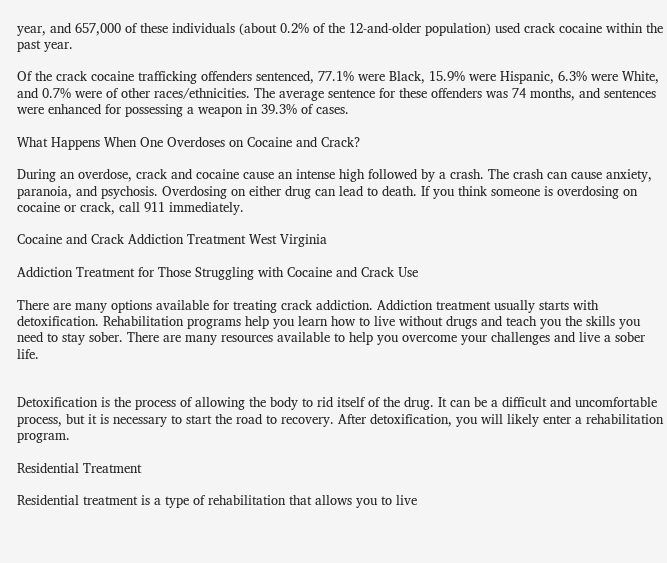year, and 657,000 of these individuals (about 0.2% of the 12-and-older population) used crack cocaine within the past year.

Of the crack cocaine trafficking offenders sentenced, 77.1% were Black, 15.9% were Hispanic, 6.3% were White, and 0.7% were of other races/ethnicities. The average sentence for these offenders was 74 months, and sentences were enhanced for possessing a weapon in 39.3% of cases.

What Happens When One Overdoses on Cocaine and Crack?

During an overdose, crack and cocaine cause an intense high followed by a crash. The crash can cause anxiety, paranoia, and psychosis. Overdosing on either drug can lead to death. If you think someone is overdosing on cocaine or crack, call 911 immediately.

Cocaine and Crack Addiction Treatment West Virginia

Addiction Treatment for Those Struggling with Cocaine and Crack Use

There are many options available for treating crack addiction. Addiction treatment usually starts with detoxification. Rehabilitation programs help you learn how to live without drugs and teach you the skills you need to stay sober. There are many resources available to help you overcome your challenges and live a sober life.


Detoxification is the process of allowing the body to rid itself of the drug. It can be a difficult and uncomfortable process, but it is necessary to start the road to recovery. After detoxification, you will likely enter a rehabilitation program.

Residential Treatment

Residential treatment is a type of rehabilitation that allows you to live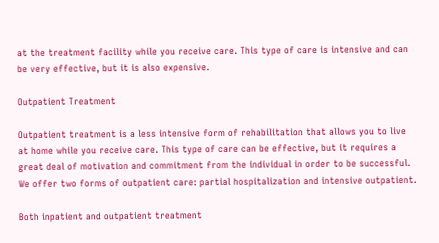at the treatment facility while you receive care. This type of care is intensive and can be very effective, but it is also expensive.

Outpatient Treatment

Outpatient treatment is a less intensive form of rehabilitation that allows you to live at home while you receive care. This type of care can be effective, but it requires a great deal of motivation and commitment from the individual in order to be successful. We offer two forms of outpatient care: partial hospitalization and intensive outpatient.

Both inpatient and outpatient treatment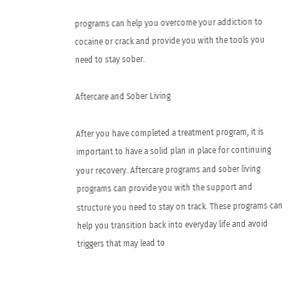programs can help you overcome your addiction to cocaine or crack and provide you with the tools you need to stay sober.

Aftercare and Sober Living

After you have completed a treatment program, it is important to have a solid plan in place for continuing your recovery. Aftercare programs and sober living programs can provide you with the support and structure you need to stay on track. These programs can help you transition back into everyday life and avoid triggers that may lead to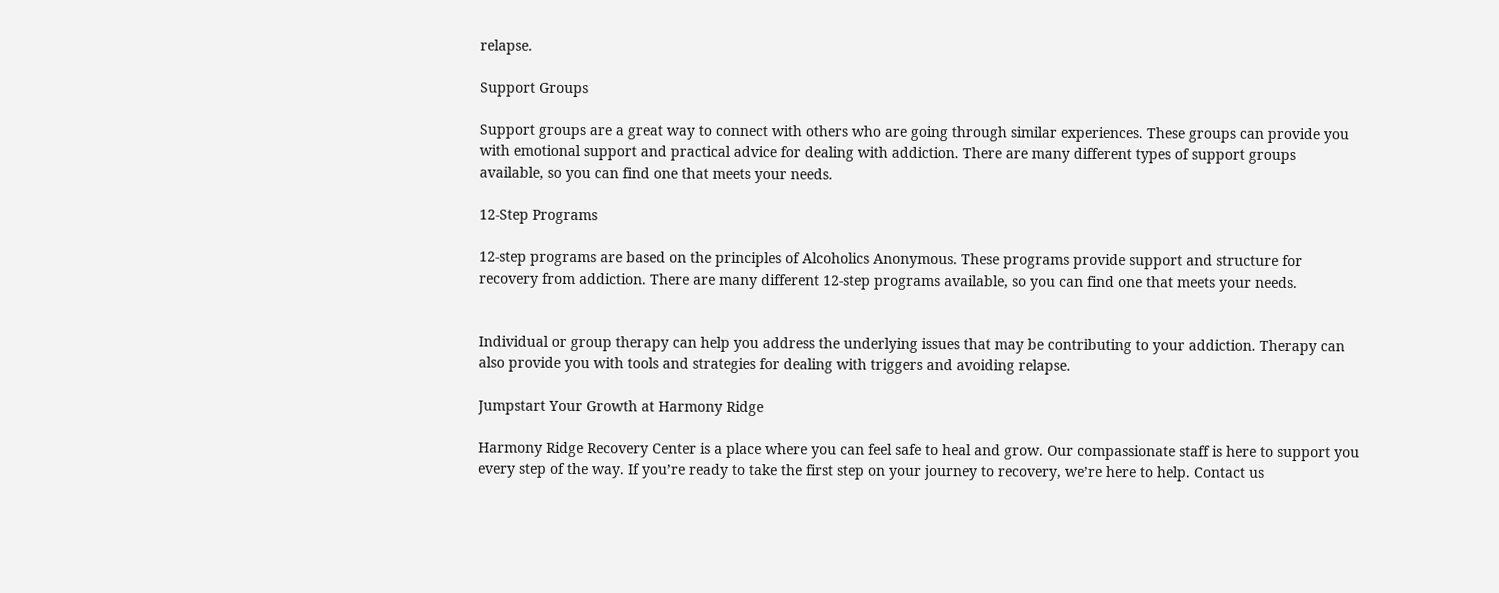relapse.

Support Groups

Support groups are a great way to connect with others who are going through similar experiences. These groups can provide you with emotional support and practical advice for dealing with addiction. There are many different types of support groups available, so you can find one that meets your needs.

12-Step Programs

12-step programs are based on the principles of Alcoholics Anonymous. These programs provide support and structure for recovery from addiction. There are many different 12-step programs available, so you can find one that meets your needs.


Individual or group therapy can help you address the underlying issues that may be contributing to your addiction. Therapy can also provide you with tools and strategies for dealing with triggers and avoiding relapse.

Jumpstart Your Growth at Harmony Ridge

Harmony Ridge Recovery Center is a place where you can feel safe to heal and grow. Our compassionate staff is here to support you every step of the way. If you’re ready to take the first step on your journey to recovery, we’re here to help. Contact us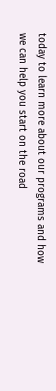today to learn more about our programs and how we can help you start on the road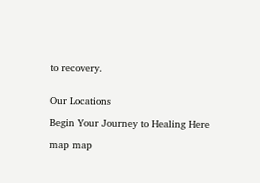to recovery.


Our Locations

Begin Your Journey to Healing Here

map map